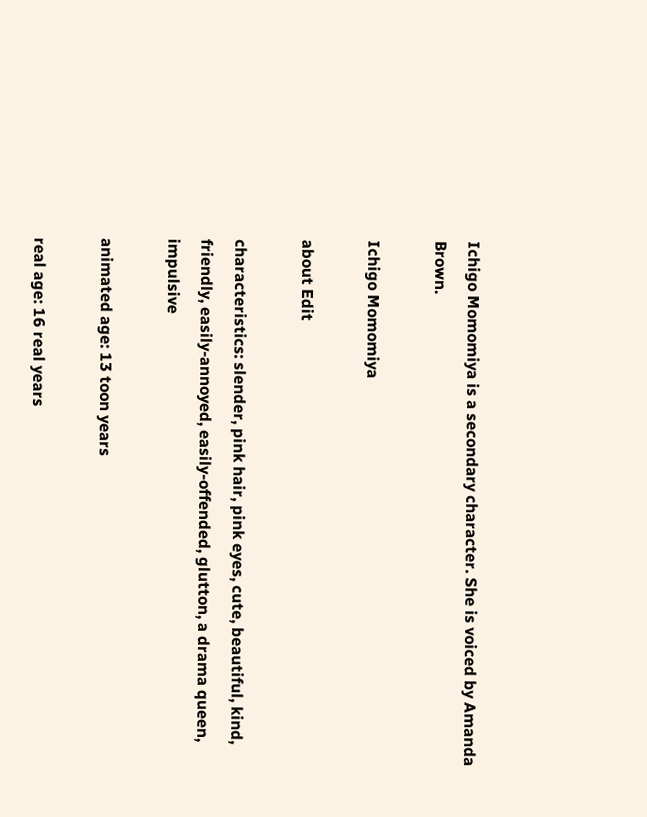Ichigo Momomiya is a secondary character. She is voiced by Amanda Brown.

Ichigo Momomiya

about Edit

characteristics: slender, pink hair, pink eyes, cute, beautiful, kind, friendly, easily-annoyed, easily-offended, glutton, a drama queen, impulsive

animated age: 13 toon years

real age: 16 real years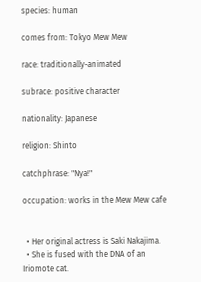species: human

comes from: Tokyo Mew Mew

race: traditionally-animated

subrace: positive character

nationality: Japanese

religion: Shinto

catchphrase: "Nya!"

occupation: works in the Mew Mew cafe


  • Her original actress is Saki Nakajima.
  • She is fused with the DNA of an Iriomote cat.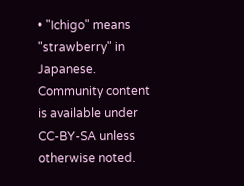• "Ichigo" means "strawberry" in Japanese.
Community content is available under CC-BY-SA unless otherwise noted.